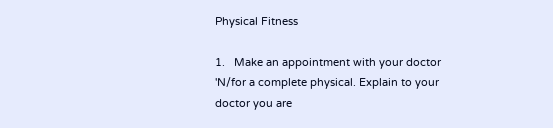Physical Fitness

1.   Make an appointment with your doctor 'N/for a complete physical. Explain to your doctor you are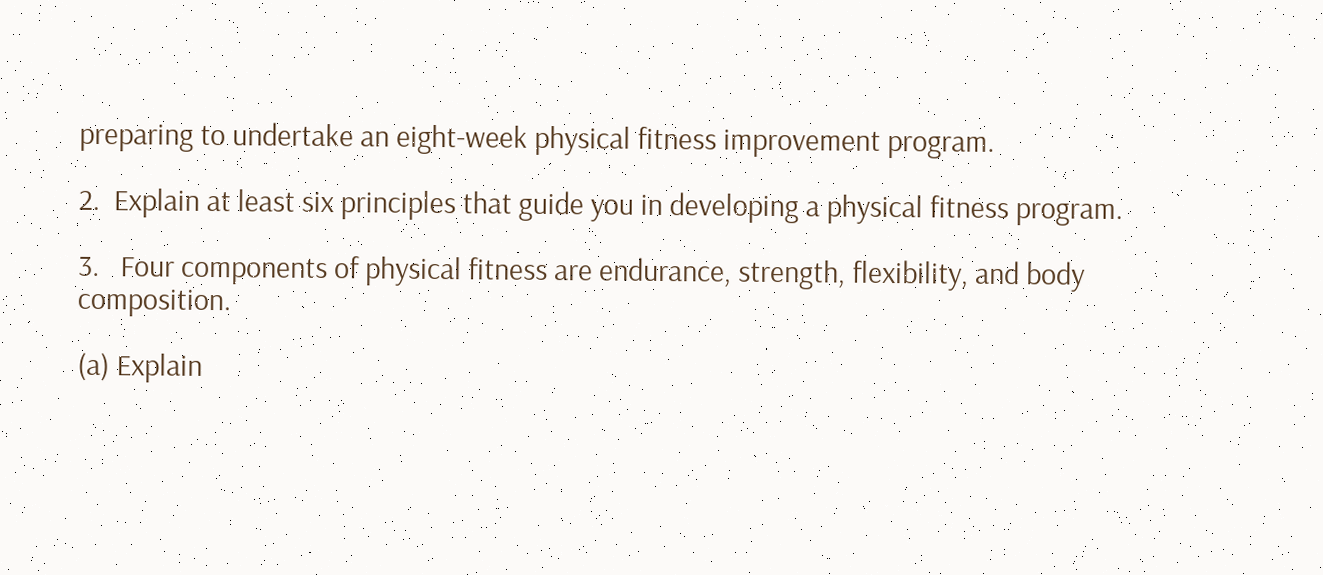preparing to undertake an eight-week physical fitness improvement program.

2.  Explain at least six principles that guide you in developing a physical fitness program.

3.   Four components of physical fitness are endurance, strength, flexibility, and body composition.

(a) Explain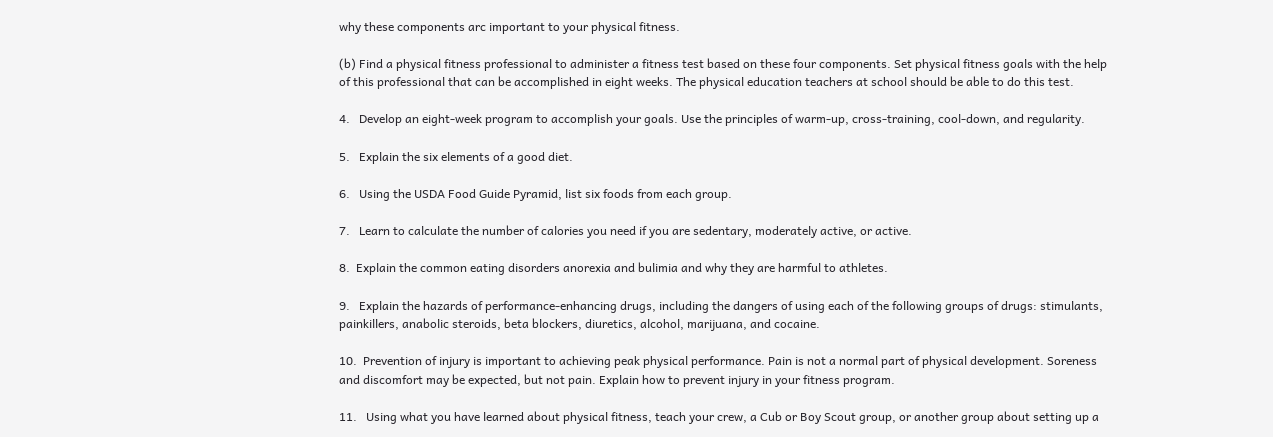why these components arc important to your physical fitness.

(b) Find a physical fitness professional to administer a fitness test based on these four components. Set physical fitness goals with the help of this professional that can be accomplished in eight weeks. The physical education teachers at school should be able to do this test.

4.   Develop an eight-week program to accomplish your goals. Use the principles of warm-up, cross-training, cool-down, and regularity.

5.   Explain the six elements of a good diet.

6.   Using the USDA Food Guide Pyramid, list six foods from each group.

7.   Learn to calculate the number of calories you need if you are sedentary, moderately active, or active.

8.  Explain the common eating disorders anorexia and bulimia and why they are harmful to athletes.

9.   Explain the hazards of performance-enhancing drugs, including the dangers of using each of the following groups of drugs: stimulants, painkillers, anabolic steroids, beta blockers, diuretics, alcohol, marijuana, and cocaine.

10.  Prevention of injury is important to achieving peak physical performance. Pain is not a normal part of physical development. Soreness and discomfort may be expected, but not pain. Explain how to prevent injury in your fitness program.

11.   Using what you have learned about physical fitness, teach your crew, a Cub or Boy Scout group, or another group about setting up a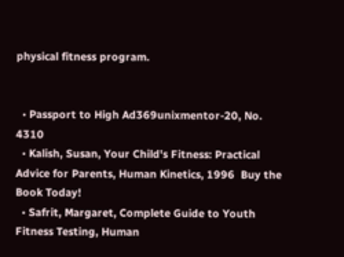physical fitness program.


  • Passport to High Ad369unixmentor-20, No. 4310
  • Kalish, Susan, Your Child's Fitness: Practical Advice for Parents, Human Kinetics, 1996  Buy the Book Today!
  • Safrit, Margaret, Complete Guide to Youth Fitness Testing, Human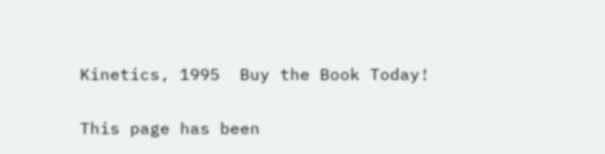Kinetics, 1995  Buy the Book Today!

This page has been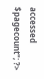accessed  $pagecount"; ?>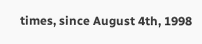times, since August 4th, 1998